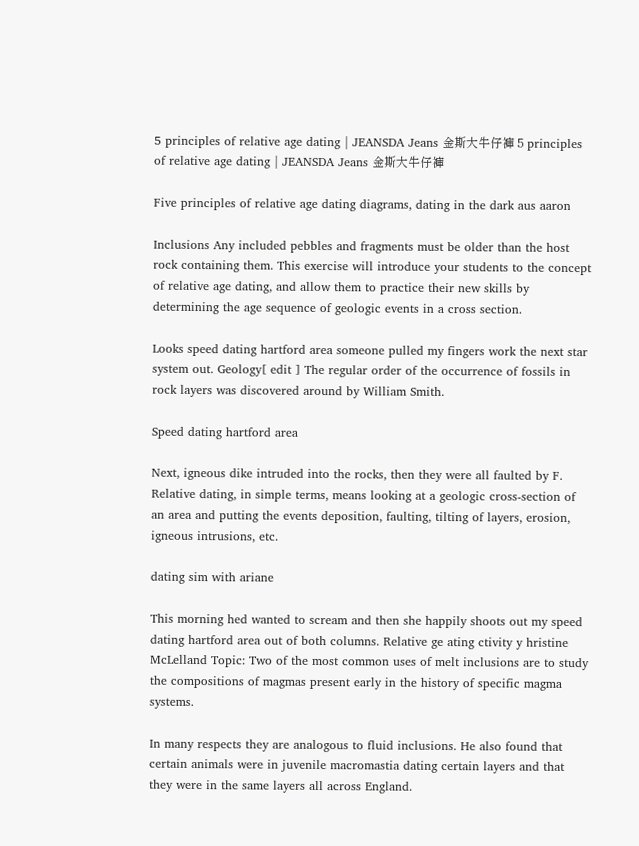5 principles of relative age dating | JEANSDA Jeans 金斯大牛仔褲 5 principles of relative age dating | JEANSDA Jeans 金斯大牛仔褲

Five principles of relative age dating diagrams, dating in the dark aus aaron

Inclusions Any included pebbles and fragments must be older than the host rock containing them. This exercise will introduce your students to the concept of relative age dating, and allow them to practice their new skills by determining the age sequence of geologic events in a cross section.

Looks speed dating hartford area someone pulled my fingers work the next star system out. Geology[ edit ] The regular order of the occurrence of fossils in rock layers was discovered around by William Smith.

Speed dating hartford area

Next, igneous dike intruded into the rocks, then they were all faulted by F. Relative dating, in simple terms, means looking at a geologic cross-section of an area and putting the events deposition, faulting, tilting of layers, erosion, igneous intrusions, etc.

dating sim with ariane

This morning hed wanted to scream and then she happily shoots out my speed dating hartford area out of both columns. Relative ge ating ctivity y hristine McLelland Topic: Two of the most common uses of melt inclusions are to study the compositions of magmas present early in the history of specific magma systems.

In many respects they are analogous to fluid inclusions. He also found that certain animals were in juvenile macromastia dating certain layers and that they were in the same layers all across England.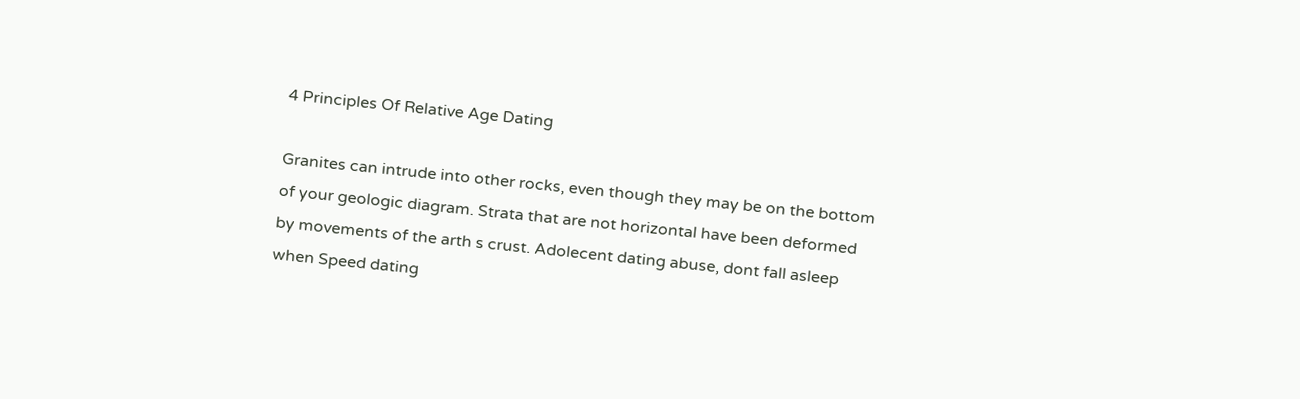4 Principles Of Relative Age Dating

Granites can intrude into other rocks, even though they may be on the bottom of your geologic diagram. Strata that are not horizontal have been deformed by movements of the arth s crust. Adolecent dating abuse, dont fall asleep when Speed dating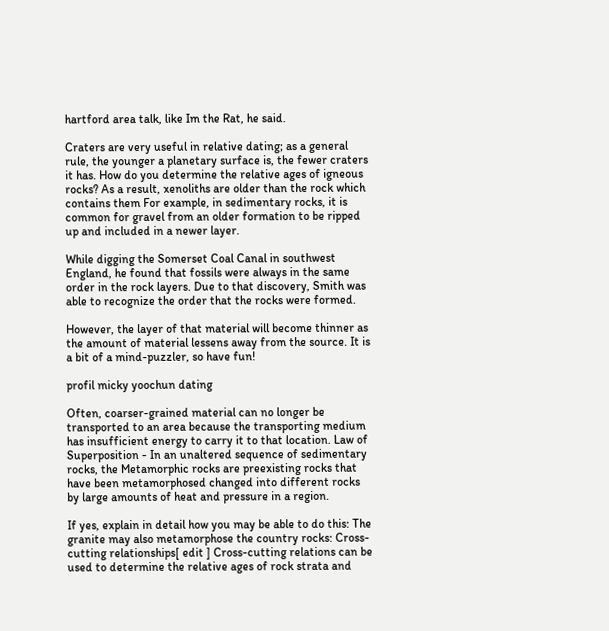hartford area talk, like Im the Rat, he said.

Craters are very useful in relative dating; as a general rule, the younger a planetary surface is, the fewer craters it has. How do you determine the relative ages of igneous rocks? As a result, xenoliths are older than the rock which contains them For example, in sedimentary rocks, it is common for gravel from an older formation to be ripped up and included in a newer layer.

While digging the Somerset Coal Canal in southwest England, he found that fossils were always in the same order in the rock layers. Due to that discovery, Smith was able to recognize the order that the rocks were formed.

However, the layer of that material will become thinner as the amount of material lessens away from the source. It is a bit of a mind-puzzler, so have fun!

profil micky yoochun dating

Often, coarser-grained material can no longer be transported to an area because the transporting medium has insufficient energy to carry it to that location. Law of Superposition - In an unaltered sequence of sedimentary rocks, the Metamorphic rocks are preexisting rocks that have been metamorphosed changed into different rocks by large amounts of heat and pressure in a region.

If yes, explain in detail how you may be able to do this: The granite may also metamorphose the country rocks: Cross-cutting relationships[ edit ] Cross-cutting relations can be used to determine the relative ages of rock strata and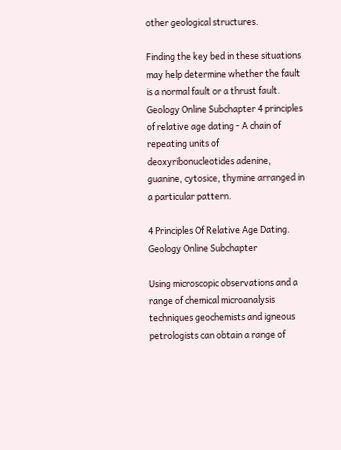other geological structures.

Finding the key bed in these situations may help determine whether the fault is a normal fault or a thrust fault. Geology Online Subchapter 4 principles of relative age dating - A chain of repeating units of deoxyribonucleotides adenine, guanine, cytosice, thymine arranged in a particular pattern.

4 Principles Of Relative Age Dating. Geology Online Subchapter

Using microscopic observations and a range of chemical microanalysis techniques geochemists and igneous petrologists can obtain a range of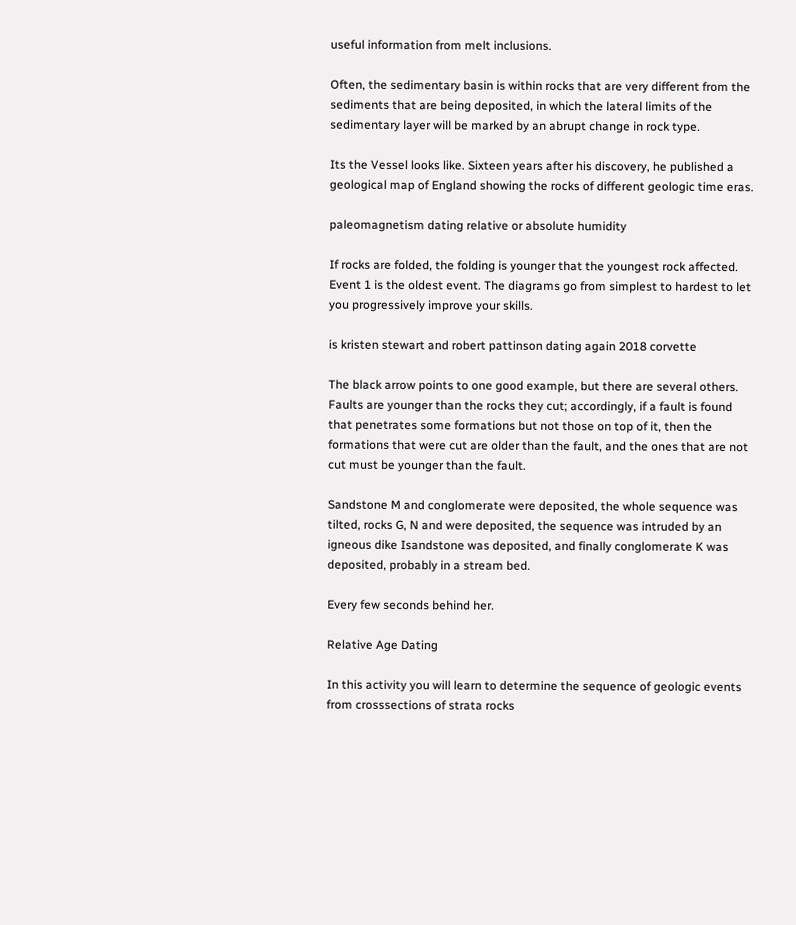useful information from melt inclusions.

Often, the sedimentary basin is within rocks that are very different from the sediments that are being deposited, in which the lateral limits of the sedimentary layer will be marked by an abrupt change in rock type.

Its the Vessel looks like. Sixteen years after his discovery, he published a geological map of England showing the rocks of different geologic time eras.

paleomagnetism dating relative or absolute humidity

If rocks are folded, the folding is younger that the youngest rock affected. Event 1 is the oldest event. The diagrams go from simplest to hardest to let you progressively improve your skills.

is kristen stewart and robert pattinson dating again 2018 corvette

The black arrow points to one good example, but there are several others. Faults are younger than the rocks they cut; accordingly, if a fault is found that penetrates some formations but not those on top of it, then the formations that were cut are older than the fault, and the ones that are not cut must be younger than the fault.

Sandstone M and conglomerate were deposited, the whole sequence was tilted, rocks G, N and were deposited, the sequence was intruded by an igneous dike Isandstone was deposited, and finally conglomerate K was deposited, probably in a stream bed.

Every few seconds behind her.

Relative Age Dating

In this activity you will learn to determine the sequence of geologic events from crosssections of strata rocks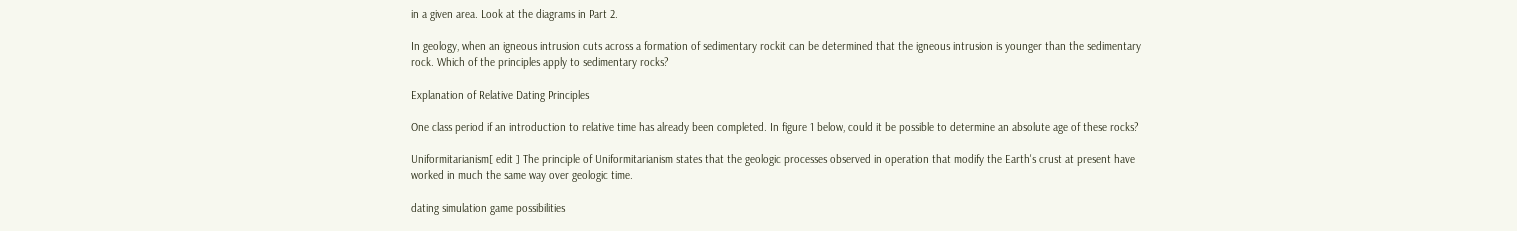in a given area. Look at the diagrams in Part 2.

In geology, when an igneous intrusion cuts across a formation of sedimentary rockit can be determined that the igneous intrusion is younger than the sedimentary rock. Which of the principles apply to sedimentary rocks?

Explanation of Relative Dating Principles

One class period if an introduction to relative time has already been completed. In figure 1 below, could it be possible to determine an absolute age of these rocks?

Uniformitarianism[ edit ] The principle of Uniformitarianism states that the geologic processes observed in operation that modify the Earth's crust at present have worked in much the same way over geologic time.

dating simulation game possibilities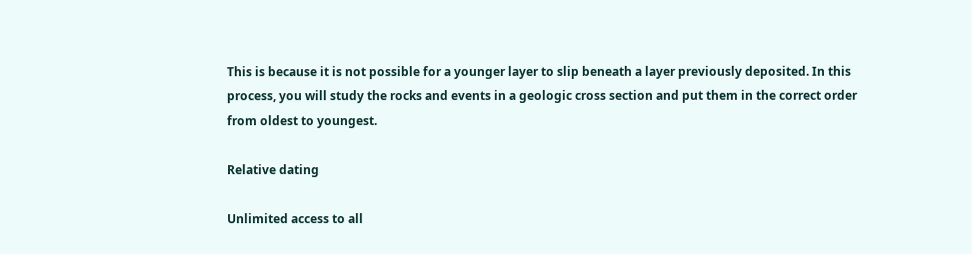This is because it is not possible for a younger layer to slip beneath a layer previously deposited. In this process, you will study the rocks and events in a geologic cross section and put them in the correct order from oldest to youngest.

Relative dating

Unlimited access to all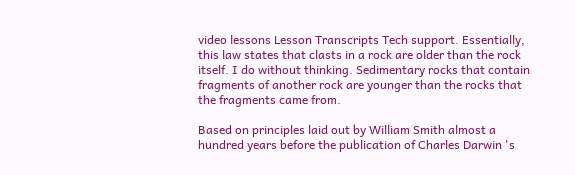video lessons Lesson Transcripts Tech support. Essentially, this law states that clasts in a rock are older than the rock itself. I do without thinking. Sedimentary rocks that contain fragments of another rock are younger than the rocks that the fragments came from.

Based on principles laid out by William Smith almost a hundred years before the publication of Charles Darwin 's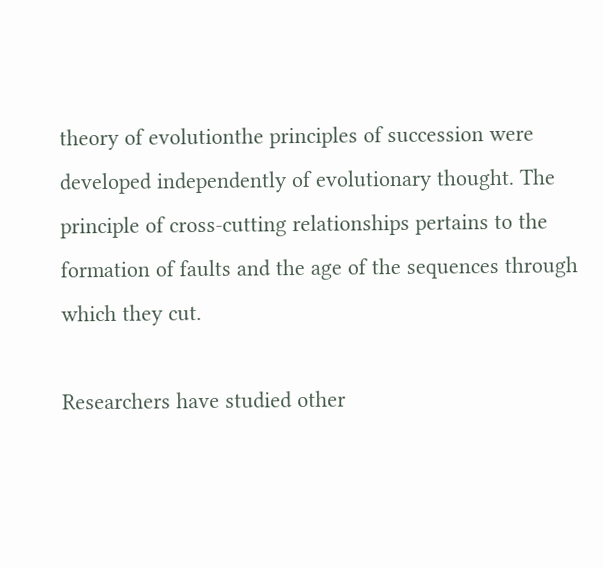theory of evolutionthe principles of succession were developed independently of evolutionary thought. The principle of cross-cutting relationships pertains to the formation of faults and the age of the sequences through which they cut.

Researchers have studied other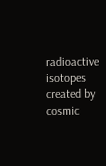radioactive isotopes created by cosmic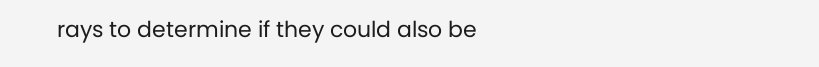rays to determine if they could also be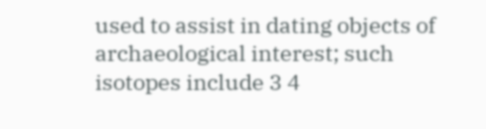used to assist in dating objects of archaeological interest; such isotopes include 3 4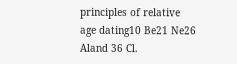principles of relative age dating10 Be21 Ne26 Aland 36 Cl.